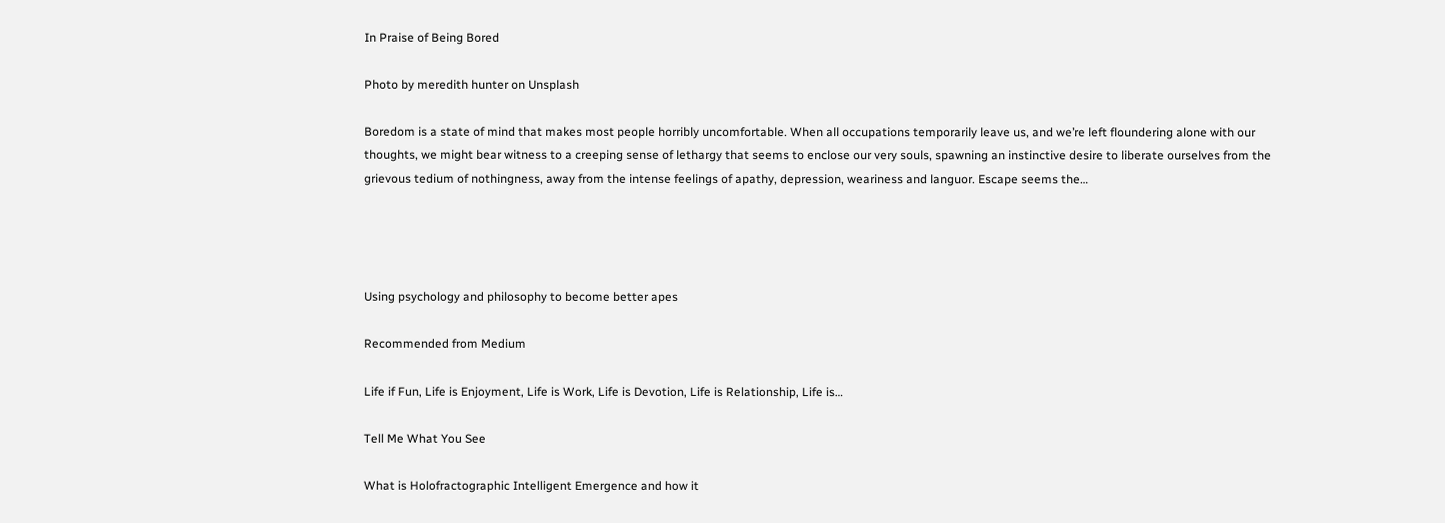In Praise of Being Bored

Photo by meredith hunter on Unsplash

Boredom is a state of mind that makes most people horribly uncomfortable. When all occupations temporarily leave us, and we’re left floundering alone with our thoughts, we might bear witness to a creeping sense of lethargy that seems to enclose our very souls, spawning an instinctive desire to liberate ourselves from the grievous tedium of nothingness, away from the intense feelings of apathy, depression, weariness and languor. Escape seems the…




Using psychology and philosophy to become better apes

Recommended from Medium

Life if Fun, Life is Enjoyment, Life is Work, Life is Devotion, Life is Relationship, Life is…

Tell Me What You See

What is Holofractographic Intelligent Emergence and how it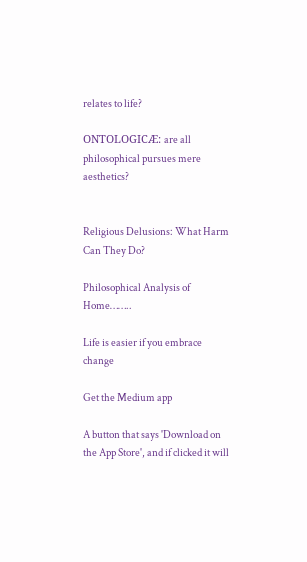relates to life?

ONTOLOGICÆ: are all philosophical pursues mere aesthetics?


Religious Delusions: What Harm Can They Do?

Philosophical Analysis of Home……..

Life is easier if you embrace change

Get the Medium app

A button that says 'Download on the App Store', and if clicked it will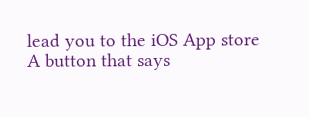lead you to the iOS App store
A button that says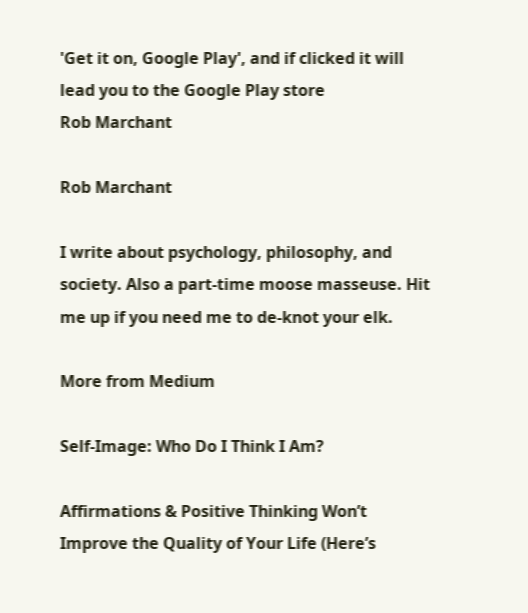'Get it on, Google Play', and if clicked it will lead you to the Google Play store
Rob Marchant

Rob Marchant

I write about psychology, philosophy, and society. Also a part-time moose masseuse. Hit me up if you need me to de-knot your elk.

More from Medium

Self-Image: Who Do I Think I Am?

Affirmations & Positive Thinking Won’t Improve the Quality of Your Life (Here’s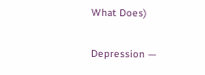What Does)

Depression —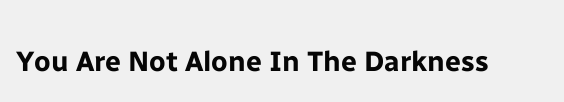You Are Not Alone In The Darkness